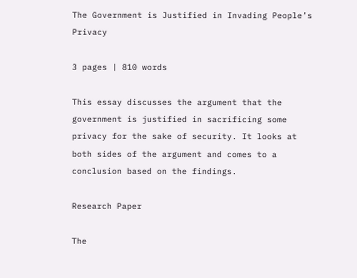The Government is Justified in Invading People’s Privacy

3 pages | 810 words

This essay discusses the argument that the government is justified in sacrificing some privacy for the sake of security. It looks at both sides of the argument and comes to a conclusion based on the findings.

Research Paper

The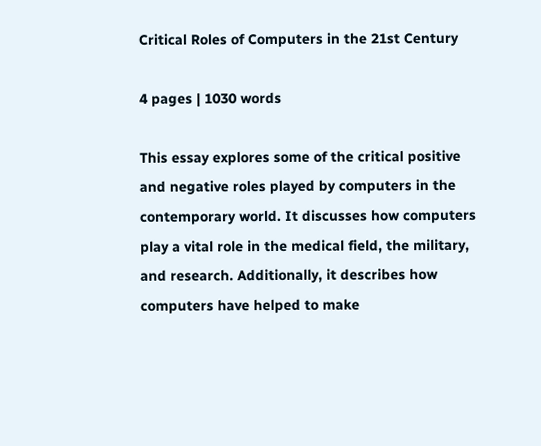Critical Roles of Computers in the 21st Century

4 pages | 1030 words

This essay explores some of the critical positive and negative roles played by computers in the contemporary world. It discusses how computers play a vital role in the medical field, the military, and research. Additionally, it describes how computers have helped to make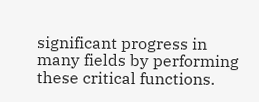significant progress in many fields by performing these critical functions.